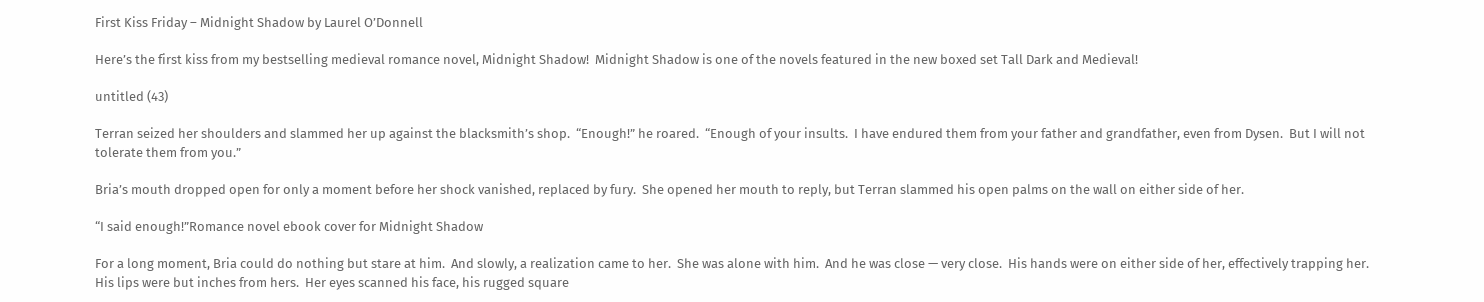First Kiss Friday – Midnight Shadow by Laurel O’Donnell

Here’s the first kiss from my bestselling medieval romance novel, Midnight Shadow!  Midnight Shadow is one of the novels featured in the new boxed set Tall Dark and Medieval!

untitled (43)

Terran seized her shoulders and slammed her up against the blacksmith’s shop.  “Enough!” he roared.  “Enough of your insults.  I have endured them from your father and grandfather, even from Dysen.  But I will not tolerate them from you.”

Bria’s mouth dropped open for only a moment before her shock vanished, replaced by fury.  She opened her mouth to reply, but Terran slammed his open palms on the wall on either side of her.

“I said enough!”Romance novel ebook cover for Midnight Shadow

For a long moment, Bria could do nothing but stare at him.  And slowly, a realization came to her.  She was alone with him.  And he was close — very close.  His hands were on either side of her, effectively trapping her.  His lips were but inches from hers.  Her eyes scanned his face, his rugged square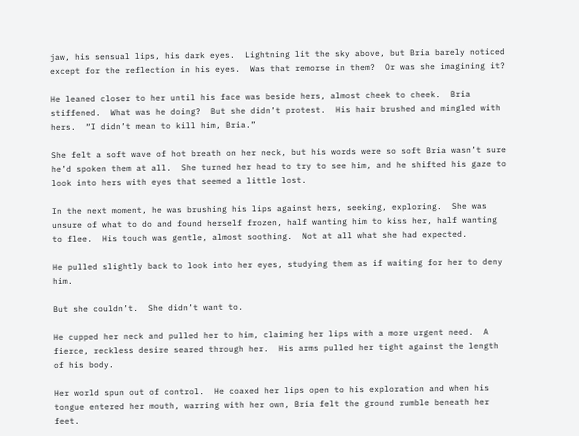jaw, his sensual lips, his dark eyes.  Lightning lit the sky above, but Bria barely noticed except for the reflection in his eyes.  Was that remorse in them?  Or was she imagining it?

He leaned closer to her until his face was beside hers, almost cheek to cheek.  Bria stiffened.  What was he doing?  But she didn’t protest.  His hair brushed and mingled with hers.  “I didn’t mean to kill him, Bria.”

She felt a soft wave of hot breath on her neck, but his words were so soft Bria wasn’t sure he’d spoken them at all.  She turned her head to try to see him, and he shifted his gaze to look into hers with eyes that seemed a little lost.

In the next moment, he was brushing his lips against hers, seeking, exploring.  She was unsure of what to do and found herself frozen, half wanting him to kiss her, half wanting to flee.  His touch was gentle, almost soothing.  Not at all what she had expected.

He pulled slightly back to look into her eyes, studying them as if waiting for her to deny him.

But she couldn’t.  She didn’t want to.

He cupped her neck and pulled her to him, claiming her lips with a more urgent need.  A fierce, reckless desire seared through her.  His arms pulled her tight against the length of his body.

Her world spun out of control.  He coaxed her lips open to his exploration and when his tongue entered her mouth, warring with her own, Bria felt the ground rumble beneath her feet.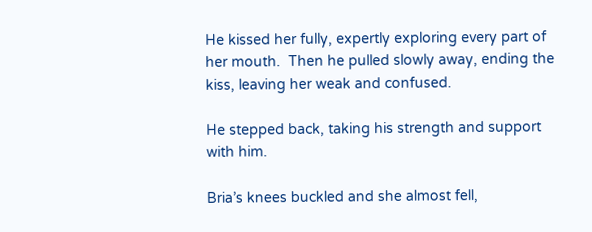He kissed her fully, expertly exploring every part of her mouth.  Then he pulled slowly away, ending the kiss, leaving her weak and confused.

He stepped back, taking his strength and support with him.

Bria’s knees buckled and she almost fell,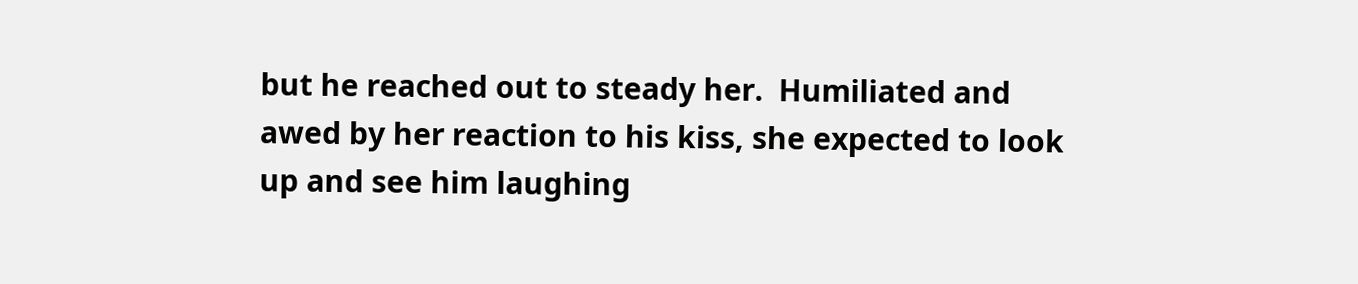but he reached out to steady her.  Humiliated and awed by her reaction to his kiss, she expected to look up and see him laughing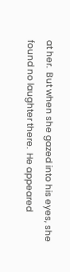at her.  But when she gazed into his eyes, she found no laughter there.  He appeared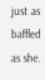just as baffled as she.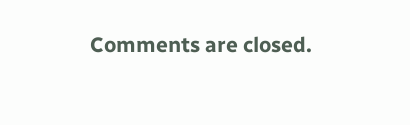Comments are closed.